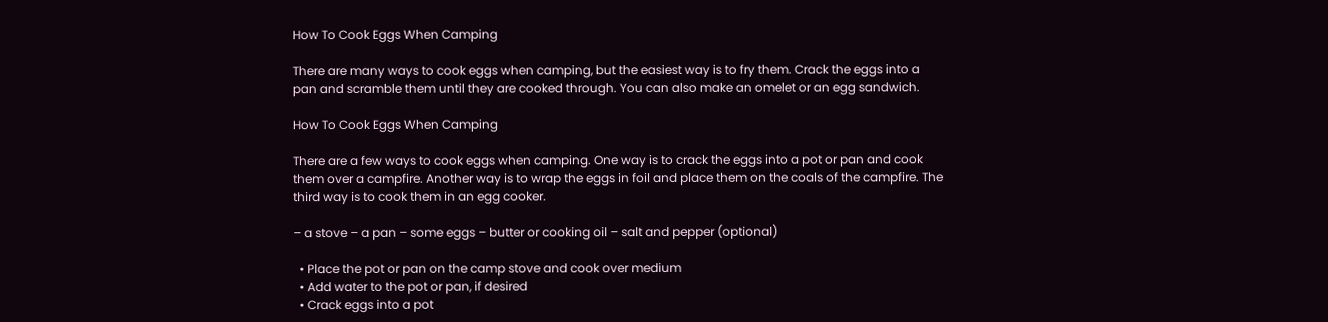How To Cook Eggs When Camping

There are many ways to cook eggs when camping, but the easiest way is to fry them. Crack the eggs into a pan and scramble them until they are cooked through. You can also make an omelet or an egg sandwich.

How To Cook Eggs When Camping

There are a few ways to cook eggs when camping. One way is to crack the eggs into a pot or pan and cook them over a campfire. Another way is to wrap the eggs in foil and place them on the coals of the campfire. The third way is to cook them in an egg cooker.

– a stove – a pan – some eggs – butter or cooking oil – salt and pepper (optional)

  • Place the pot or pan on the camp stove and cook over medium
  • Add water to the pot or pan, if desired
  • Crack eggs into a pot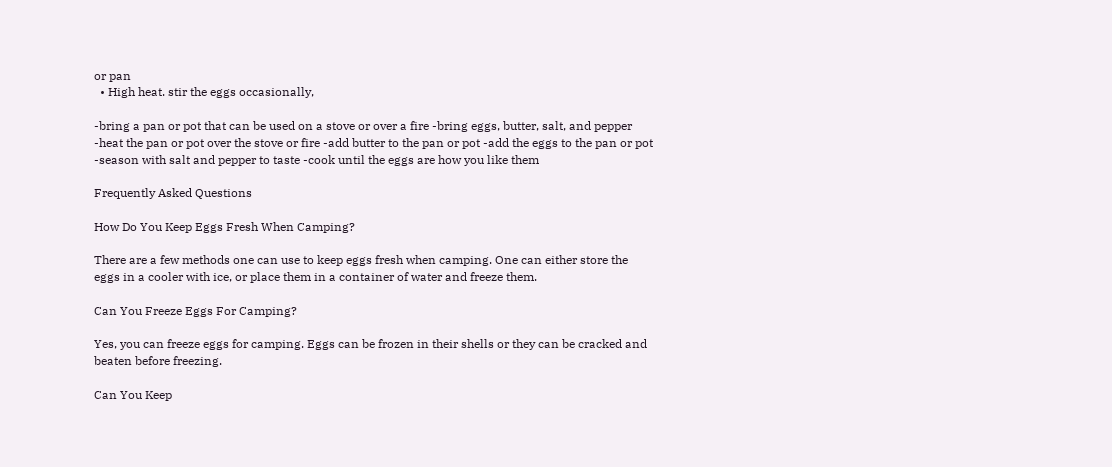or pan
  • High heat. stir the eggs occasionally,

-bring a pan or pot that can be used on a stove or over a fire -bring eggs, butter, salt, and pepper -heat the pan or pot over the stove or fire -add butter to the pan or pot -add the eggs to the pan or pot -season with salt and pepper to taste -cook until the eggs are how you like them

Frequently Asked Questions

How Do You Keep Eggs Fresh When Camping?

There are a few methods one can use to keep eggs fresh when camping. One can either store the eggs in a cooler with ice, or place them in a container of water and freeze them.

Can You Freeze Eggs For Camping?

Yes, you can freeze eggs for camping. Eggs can be frozen in their shells or they can be cracked and beaten before freezing.

Can You Keep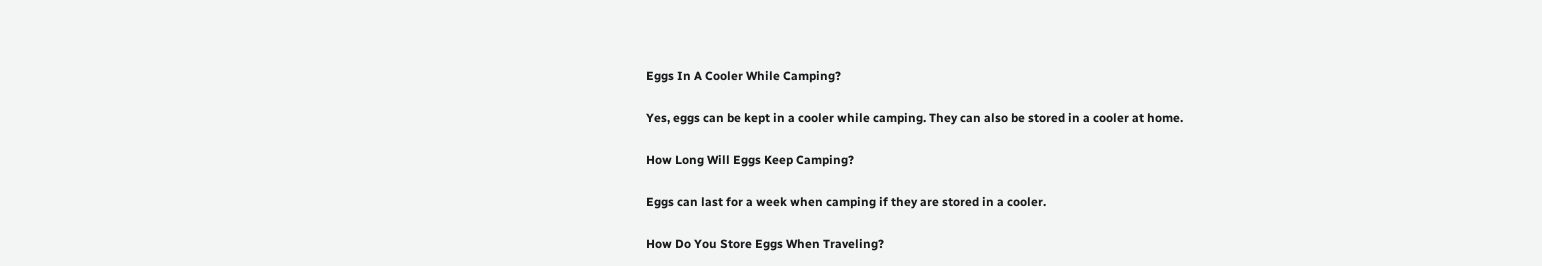Eggs In A Cooler While Camping?

Yes, eggs can be kept in a cooler while camping. They can also be stored in a cooler at home.

How Long Will Eggs Keep Camping?

Eggs can last for a week when camping if they are stored in a cooler.

How Do You Store Eggs When Traveling?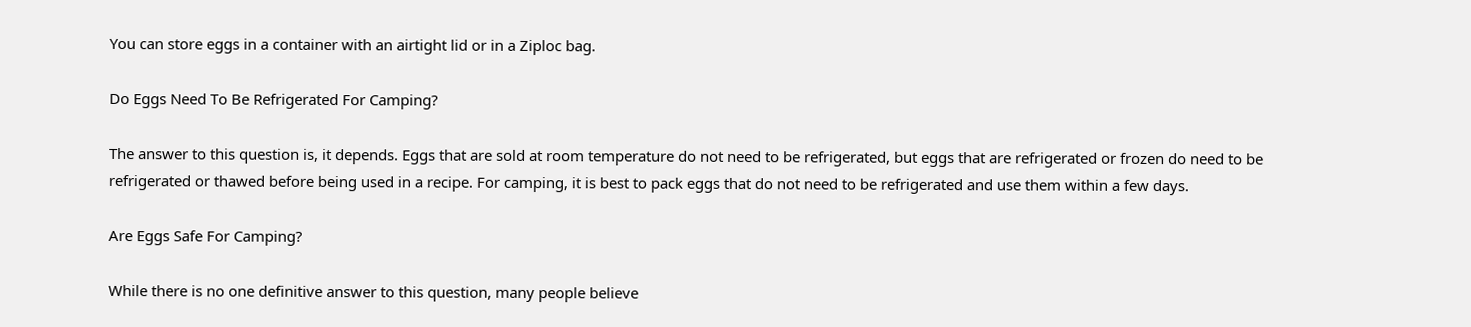You can store eggs in a container with an airtight lid or in a Ziploc bag.

Do Eggs Need To Be Refrigerated For Camping?

The answer to this question is, it depends. Eggs that are sold at room temperature do not need to be refrigerated, but eggs that are refrigerated or frozen do need to be refrigerated or thawed before being used in a recipe. For camping, it is best to pack eggs that do not need to be refrigerated and use them within a few days.

Are Eggs Safe For Camping?

While there is no one definitive answer to this question, many people believe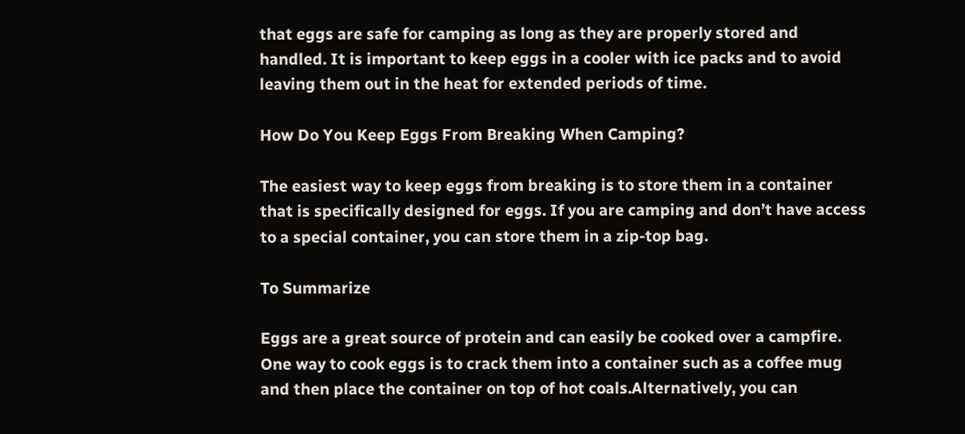that eggs are safe for camping as long as they are properly stored and handled. It is important to keep eggs in a cooler with ice packs and to avoid leaving them out in the heat for extended periods of time.

How Do You Keep Eggs From Breaking When Camping?

The easiest way to keep eggs from breaking is to store them in a container that is specifically designed for eggs. If you are camping and don’t have access to a special container, you can store them in a zip-top bag.

To Summarize

Eggs are a great source of protein and can easily be cooked over a campfire. One way to cook eggs is to crack them into a container such as a coffee mug and then place the container on top of hot coals.Alternatively, you can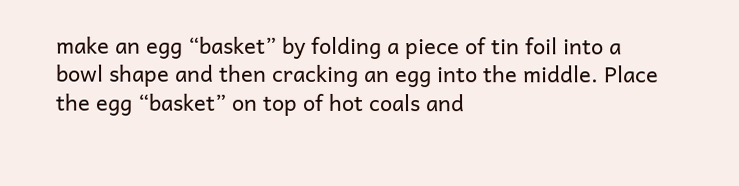make an egg “basket” by folding a piece of tin foil into a bowl shape and then cracking an egg into the middle. Place the egg “basket” on top of hot coals and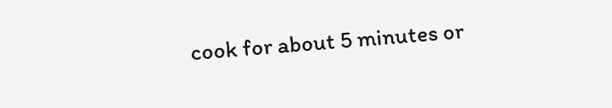cook for about 5 minutes or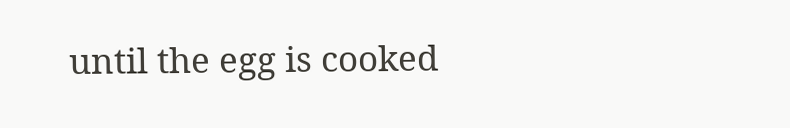until the egg is cooked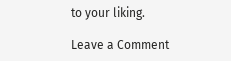to your liking.

Leave a Comment